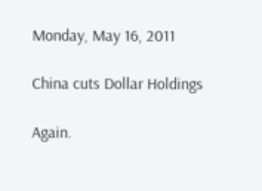Monday, May 16, 2011

China cuts Dollar Holdings

Again.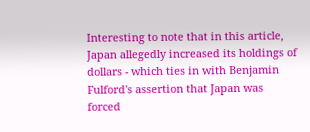Interesting to note that in this article, Japan allegedly increased its holdings of dollars - which ties in with Benjamin Fulford's assertion that Japan was forced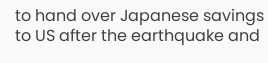to hand over Japanese savings to US after the earthquake and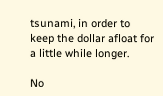tsunami, in order to keep the dollar afloat for a little while longer.

No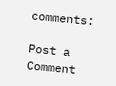comments:

Post a Comment